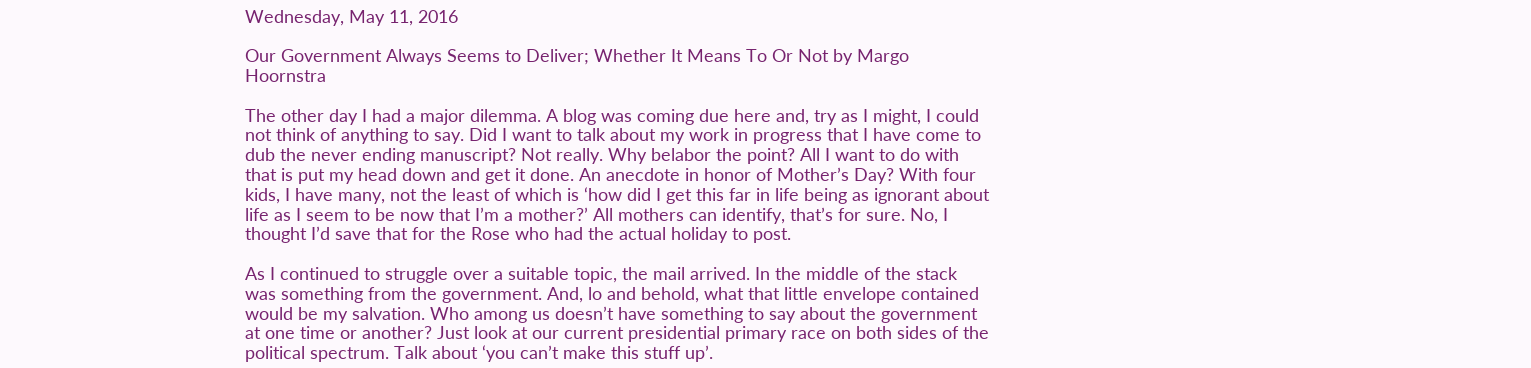Wednesday, May 11, 2016

Our Government Always Seems to Deliver; Whether It Means To Or Not by Margo Hoornstra

The other day I had a major dilemma. A blog was coming due here and, try as I might, I could not think of anything to say. Did I want to talk about my work in progress that I have come to dub the never ending manuscript? Not really. Why belabor the point? All I want to do with that is put my head down and get it done. An anecdote in honor of Mother’s Day? With four kids, I have many, not the least of which is ‘how did I get this far in life being as ignorant about life as I seem to be now that I’m a mother?’ All mothers can identify, that’s for sure. No, I thought I’d save that for the Rose who had the actual holiday to post.

As I continued to struggle over a suitable topic, the mail arrived. In the middle of the stack was something from the government. And, lo and behold, what that little envelope contained would be my salvation. Who among us doesn’t have something to say about the government at one time or another? Just look at our current presidential primary race on both sides of the political spectrum. Talk about ‘you can’t make this stuff up’.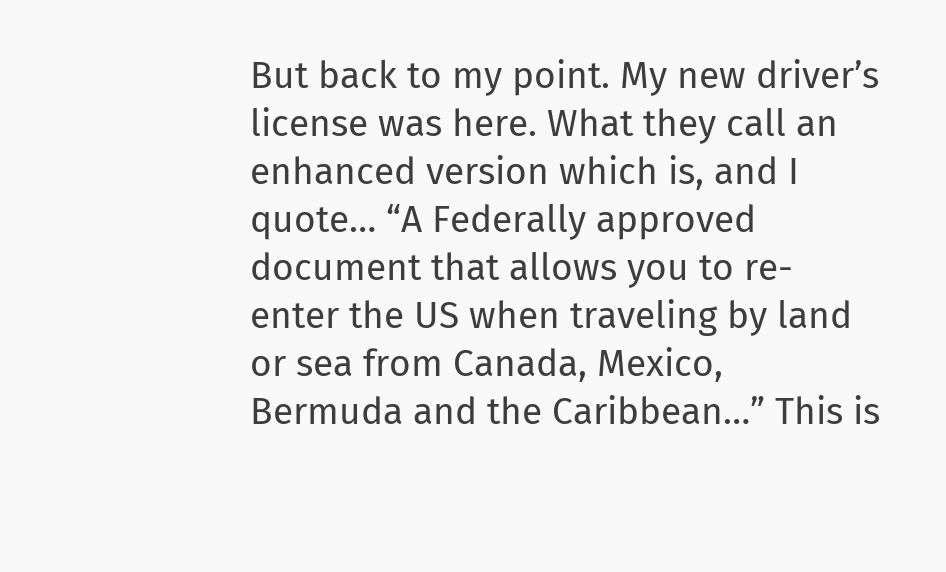But back to my point. My new driver’s license was here. What they call an enhanced version which is, and I quote… “A Federally approved document that allows you to re-enter the US when traveling by land or sea from Canada, Mexico, Bermuda and the Caribbean…” This is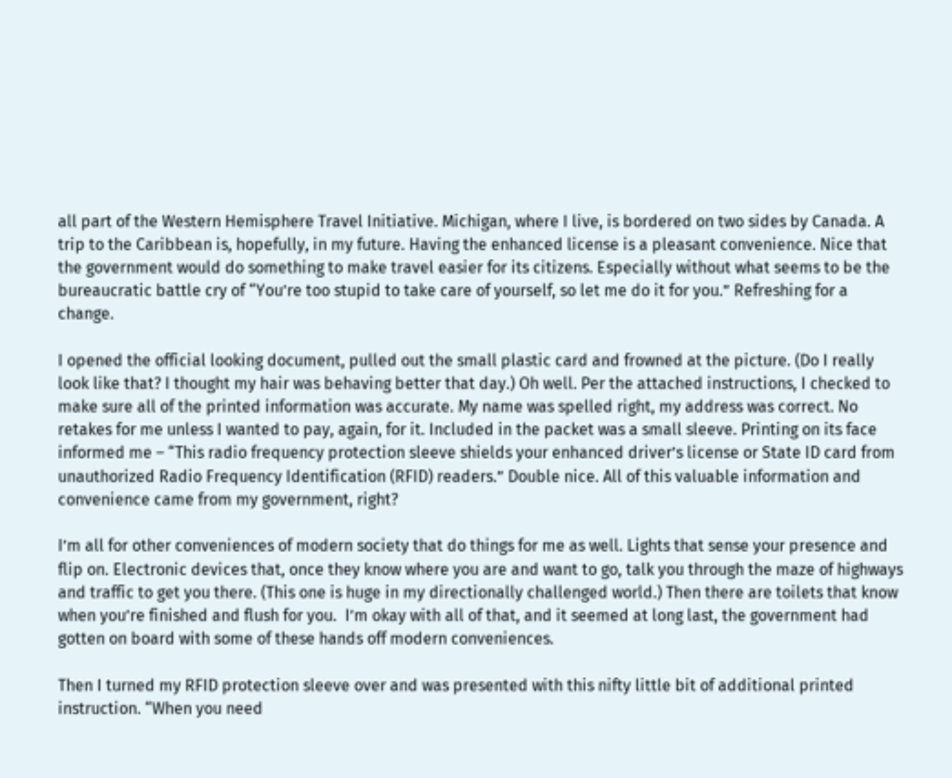all part of the Western Hemisphere Travel Initiative. Michigan, where I live, is bordered on two sides by Canada. A trip to the Caribbean is, hopefully, in my future. Having the enhanced license is a pleasant convenience. Nice that the government would do something to make travel easier for its citizens. Especially without what seems to be the bureaucratic battle cry of “You’re too stupid to take care of yourself, so let me do it for you.” Refreshing for a change.

I opened the official looking document, pulled out the small plastic card and frowned at the picture. (Do I really look like that? I thought my hair was behaving better that day.) Oh well. Per the attached instructions, I checked to make sure all of the printed information was accurate. My name was spelled right, my address was correct. No retakes for me unless I wanted to pay, again, for it. Included in the packet was a small sleeve. Printing on its face informed me – “This radio frequency protection sleeve shields your enhanced driver’s license or State ID card from unauthorized Radio Frequency Identification (RFID) readers.” Double nice. All of this valuable information and convenience came from my government, right?

I’m all for other conveniences of modern society that do things for me as well. Lights that sense your presence and flip on. Electronic devices that, once they know where you are and want to go, talk you through the maze of highways and traffic to get you there. (This one is huge in my directionally challenged world.) Then there are toilets that know when you’re finished and flush for you.  I’m okay with all of that, and it seemed at long last, the government had gotten on board with some of these hands off modern conveniences.

Then I turned my RFID protection sleeve over and was presented with this nifty little bit of additional printed instruction. “When you need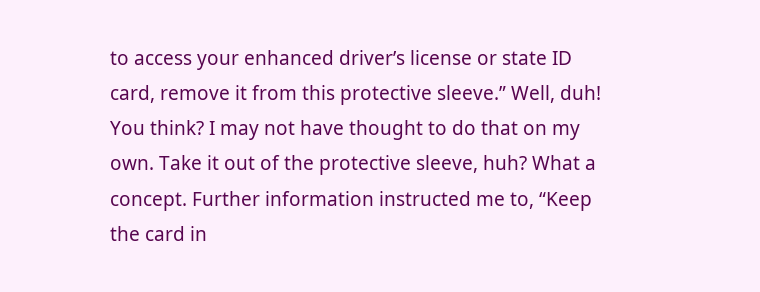to access your enhanced driver’s license or state ID card, remove it from this protective sleeve.” Well, duh! You think? I may not have thought to do that on my own. Take it out of the protective sleeve, huh? What a concept. Further information instructed me to, “Keep the card in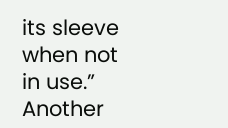its sleeve when not in use.” Another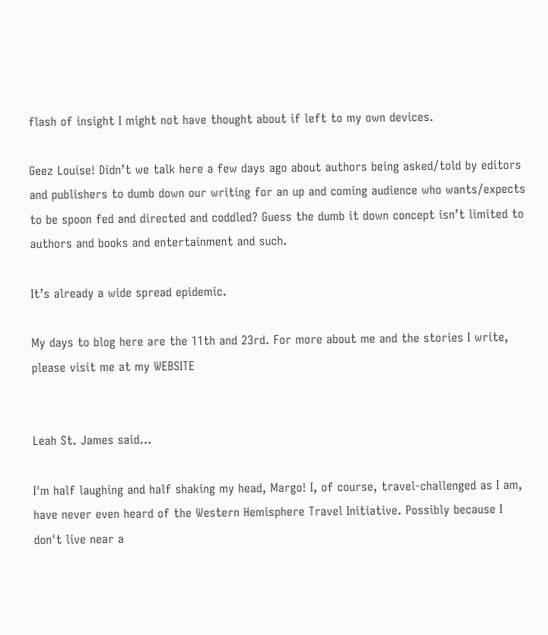flash of insight I might not have thought about if left to my own devices.

Geez Louise! Didn’t we talk here a few days ago about authors being asked/told by editors and publishers to dumb down our writing for an up and coming audience who wants/expects to be spoon fed and directed and coddled? Guess the dumb it down concept isn’t limited to authors and books and entertainment and such.

It’s already a wide spread epidemic.

My days to blog here are the 11th and 23rd. For more about me and the stories I write, please visit me at my WEBSITE


Leah St. James said...

I'm half laughing and half shaking my head, Margo! I, of course, travel-challenged as I am, have never even heard of the Western Hemisphere Travel Initiative. Possibly because I don't live near a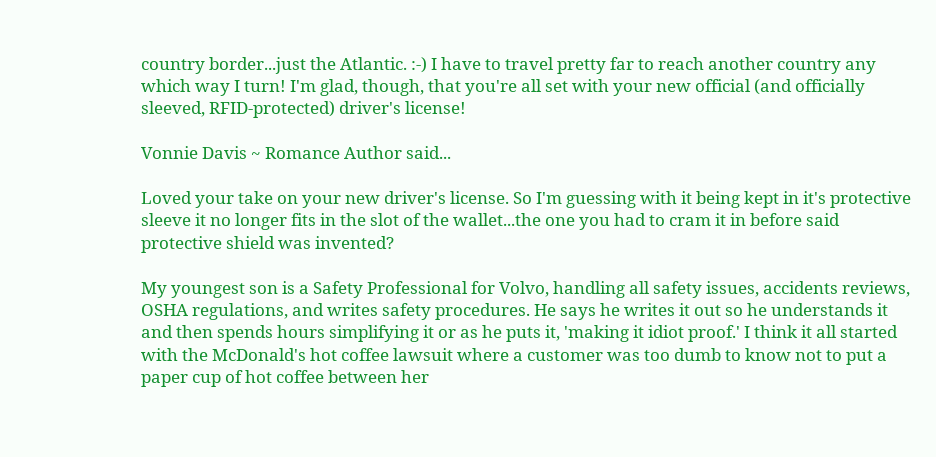country border...just the Atlantic. :-) I have to travel pretty far to reach another country any which way I turn! I'm glad, though, that you're all set with your new official (and officially sleeved, RFID-protected) driver's license!

Vonnie Davis ~ Romance Author said...

Loved your take on your new driver's license. So I'm guessing with it being kept in it's protective sleeve it no longer fits in the slot of the wallet...the one you had to cram it in before said protective shield was invented?

My youngest son is a Safety Professional for Volvo, handling all safety issues, accidents reviews, OSHA regulations, and writes safety procedures. He says he writes it out so he understands it and then spends hours simplifying it or as he puts it, 'making it idiot proof.' I think it all started with the McDonald's hot coffee lawsuit where a customer was too dumb to know not to put a paper cup of hot coffee between her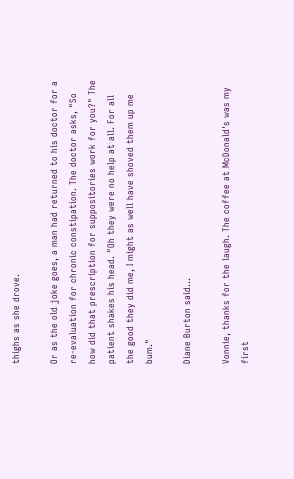thighs as she drove.

Or as the old joke goes, a man had returned to his doctor for a re-evaluation for chronic constipation. The doctor asks, "So how did that prescription for suppositories work for you?" The patient shakes his head. "Oh they were no help at all. For all the good they did me, I might as well have shoved them up me bum."

Diane Burton said...

Vonnie, thanks for the laugh. The coffee at McDonald's was my first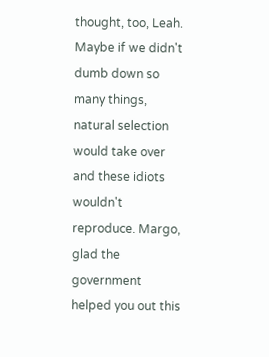thought, too, Leah. Maybe if we didn't dumb down so many things, natural selection would take over and these idiots wouldn't reproduce. Margo, glad the government helped you out this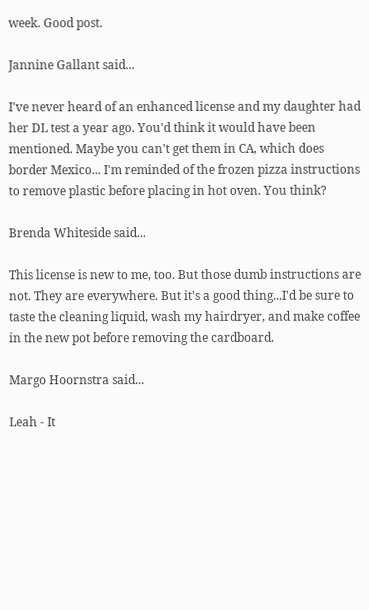week. Good post.

Jannine Gallant said...

I've never heard of an enhanced license and my daughter had her DL test a year ago. You'd think it would have been mentioned. Maybe you can't get them in CA, which does border Mexico... I'm reminded of the frozen pizza instructions to remove plastic before placing in hot oven. You think?

Brenda Whiteside said...

This license is new to me, too. But those dumb instructions are not. They are everywhere. But it's a good thing...I'd be sure to taste the cleaning liquid, wash my hairdryer, and make coffee in the new pot before removing the cardboard.

Margo Hoornstra said...

Leah - It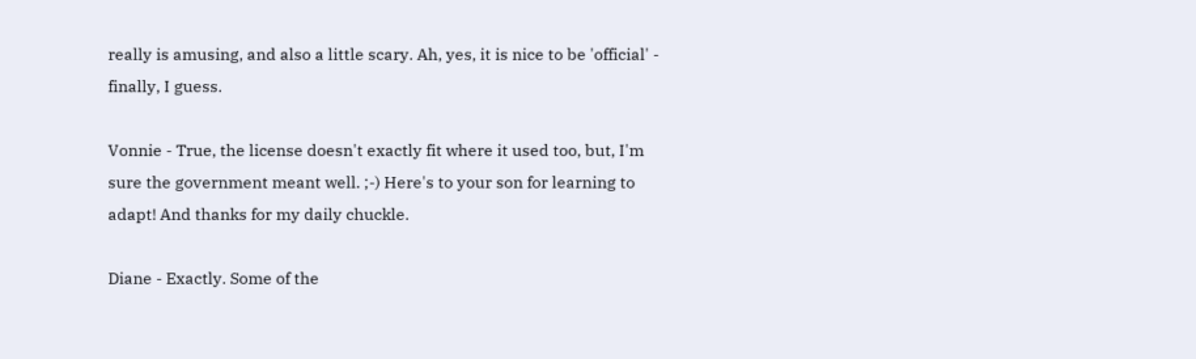really is amusing, and also a little scary. Ah, yes, it is nice to be 'official' - finally, I guess.

Vonnie - True, the license doesn't exactly fit where it used too, but, I'm sure the government meant well. ;-) Here's to your son for learning to adapt! And thanks for my daily chuckle.

Diane - Exactly. Some of the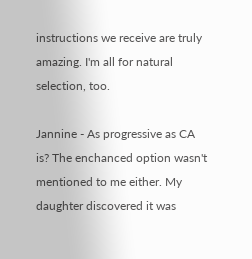instructions we receive are truly amazing. I'm all for natural selection, too.

Jannine - As progressive as CA is? The enchanced option wasn't mentioned to me either. My daughter discovered it was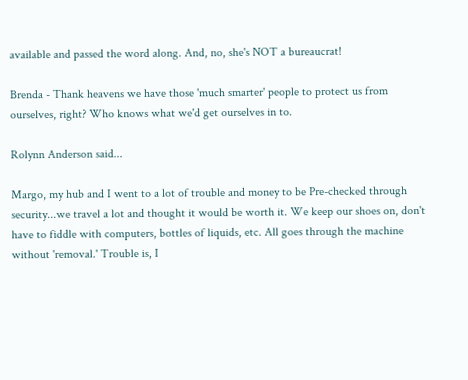available and passed the word along. And, no, she's NOT a bureaucrat!

Brenda - Thank heavens we have those 'much smarter' people to protect us from ourselves, right? Who knows what we'd get ourselves in to.

Rolynn Anderson said...

Margo, my hub and I went to a lot of trouble and money to be Pre-checked through security...we travel a lot and thought it would be worth it. We keep our shoes on, don't have to fiddle with computers, bottles of liquids, etc. All goes through the machine without 'removal.' Trouble is, I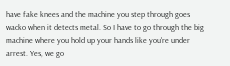have fake knees and the machine you step through goes wacko when it detects metal. So I have to go through the big machine where you hold up your hands like you're under arrest. Yes, we go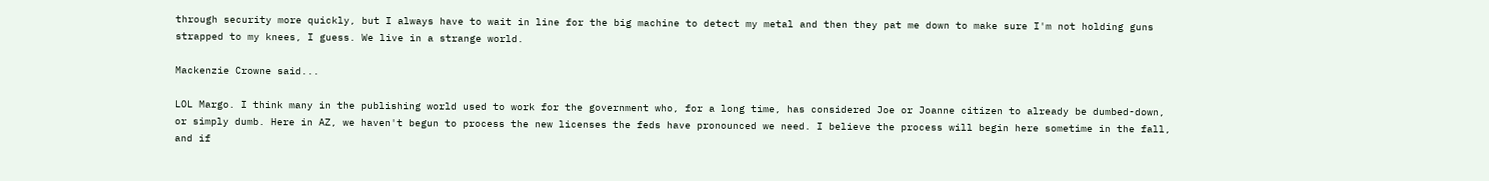through security more quickly, but I always have to wait in line for the big machine to detect my metal and then they pat me down to make sure I'm not holding guns strapped to my knees, I guess. We live in a strange world.

Mackenzie Crowne said...

LOL Margo. I think many in the publishing world used to work for the government who, for a long time, has considered Joe or Joanne citizen to already be dumbed-down, or simply dumb. Here in AZ, we haven't begun to process the new licenses the feds have pronounced we need. I believe the process will begin here sometime in the fall, and if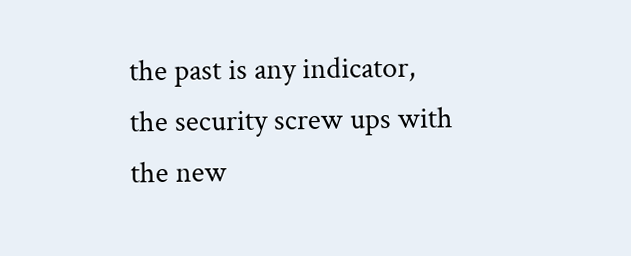the past is any indicator, the security screw ups with the new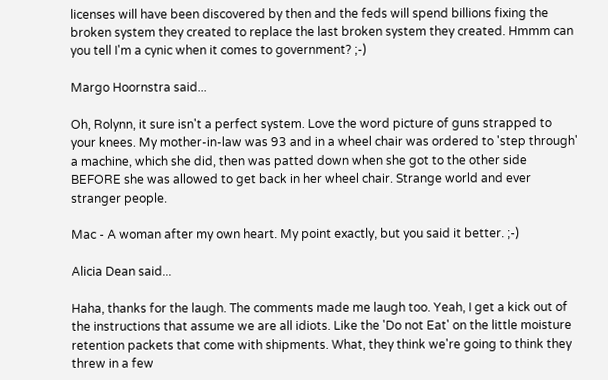licenses will have been discovered by then and the feds will spend billions fixing the broken system they created to replace the last broken system they created. Hmmm can you tell I'm a cynic when it comes to government? ;-)

Margo Hoornstra said...

Oh, Rolynn, it sure isn't a perfect system. Love the word picture of guns strapped to your knees. My mother-in-law was 93 and in a wheel chair was ordered to 'step through' a machine, which she did, then was patted down when she got to the other side BEFORE she was allowed to get back in her wheel chair. Strange world and ever stranger people.

Mac - A woman after my own heart. My point exactly, but you said it better. ;-)

Alicia Dean said...

Haha, thanks for the laugh. The comments made me laugh too. Yeah, I get a kick out of the instructions that assume we are all idiots. Like the 'Do not Eat' on the little moisture retention packets that come with shipments. What, they think we're going to think they threw in a few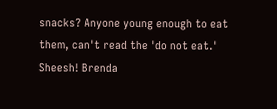snacks? Anyone young enough to eat them, can't read the 'do not eat.' Sheesh! Brenda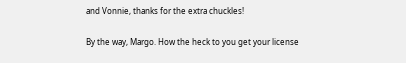and Vonnie, thanks for the extra chuckles!

By the way, Margo. How the heck to you get your license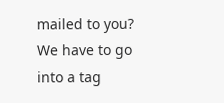mailed to you? We have to go into a tag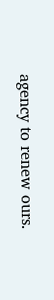agency to renew ours.